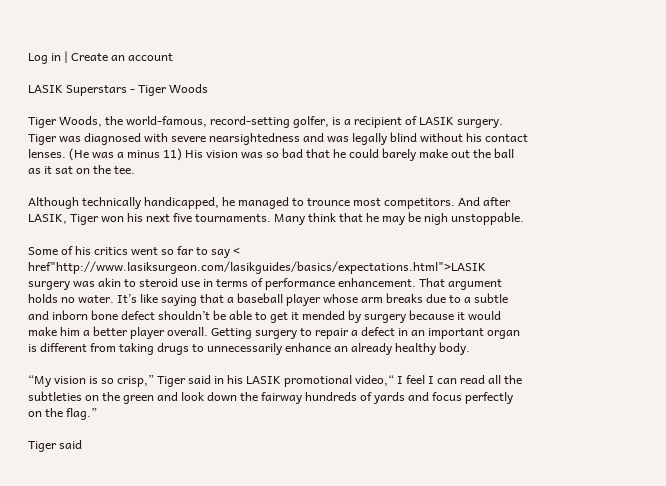Log in | Create an account

LASIK Superstars - Tiger Woods

Tiger Woods, the world-famous, record-setting golfer, is a recipient of LASIK surgery. Tiger was diagnosed with severe nearsightedness and was legally blind without his contact lenses. (He was a minus 11) His vision was so bad that he could barely make out the ball as it sat on the tee.

Although technically handicapped, he managed to trounce most competitors. And after LASIK, Tiger won his next five tournaments. Many think that he may be nigh unstoppable.

Some of his critics went so far to say < href"http://www.lasiksurgeon.com/lasikguides/basics/expectations.html">LASIK surgery was akin to steroid use in terms of performance enhancement. That argument holds no water. It’s like saying that a baseball player whose arm breaks due to a subtle and inborn bone defect shouldn’t be able to get it mended by surgery because it would make him a better player overall. Getting surgery to repair a defect in an important organ is different from taking drugs to unnecessarily enhance an already healthy body.

“My vision is so crisp,” Tiger said in his LASIK promotional video,“ I feel I can read all the subtleties on the green and look down the fairway hundreds of yards and focus perfectly on the flag.”

Tiger said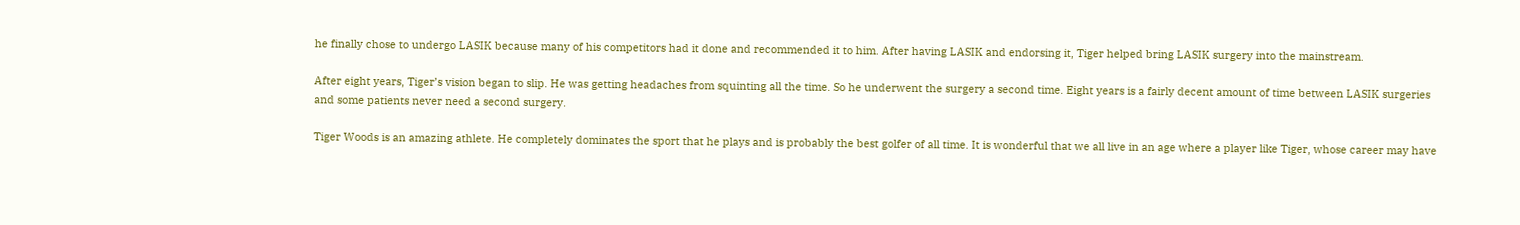he finally chose to undergo LASIK because many of his competitors had it done and recommended it to him. After having LASIK and endorsing it, Tiger helped bring LASIK surgery into the mainstream.

After eight years, Tiger’s vision began to slip. He was getting headaches from squinting all the time. So he underwent the surgery a second time. Eight years is a fairly decent amount of time between LASIK surgeries and some patients never need a second surgery.

Tiger Woods is an amazing athlete. He completely dominates the sport that he plays and is probably the best golfer of all time. It is wonderful that we all live in an age where a player like Tiger, whose career may have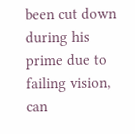been cut down during his prime due to failing vision, can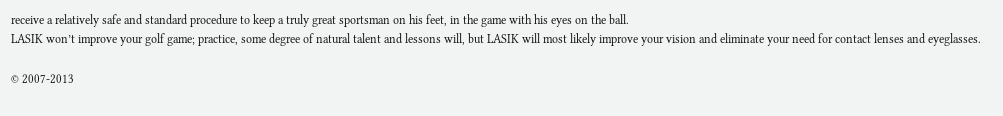receive a relatively safe and standard procedure to keep a truly great sportsman on his feet, in the game with his eyes on the ball.
LASIK won’t improve your golf game; practice, some degree of natural talent and lessons will, but LASIK will most likely improve your vision and eliminate your need for contact lenses and eyeglasses.

© 2007-2013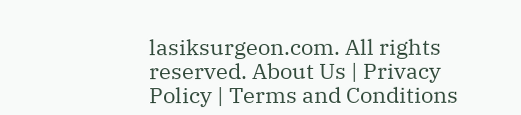lasiksurgeon.com. All rights reserved. About Us | Privacy Policy | Terms and Conditions